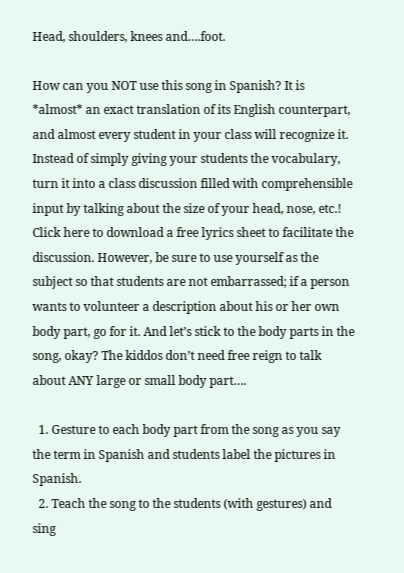Head, shoulders, knees and….foot.

How can you NOT use this song in Spanish? It is *almost* an exact translation of its English counterpart, and almost every student in your class will recognize it. Instead of simply giving your students the vocabulary, turn it into a class discussion filled with comprehensible input by talking about the size of your head, nose, etc.! Click here to download a free lyrics sheet to facilitate the discussion. However, be sure to use yourself as the subject so that students are not embarrassed; if a person wants to volunteer a description about his or her own body part, go for it. And let’s stick to the body parts in the song, okay? The kiddos don’t need free reign to talk about ANY large or small body part….

  1. Gesture to each body part from the song as you say the term in Spanish and students label the pictures in Spanish.
  2. Teach the song to the students (with gestures) and sing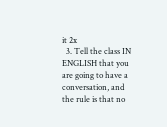it 2x
  3. Tell the class IN ENGLISH that you are going to have a conversation, and the rule is that no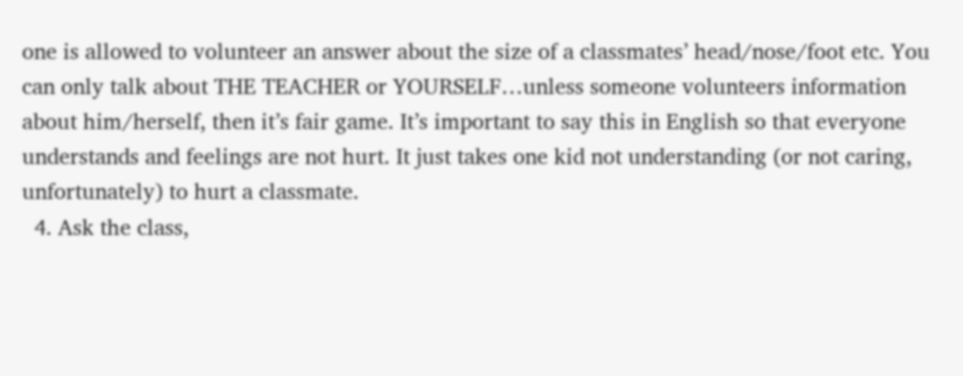one is allowed to volunteer an answer about the size of a classmates’ head/nose/foot etc. You can only talk about THE TEACHER or YOURSELF…unless someone volunteers information about him/herself, then it’s fair game. It’s important to say this in English so that everyone understands and feelings are not hurt. It just takes one kid not understanding (or not caring, unfortunately) to hurt a classmate.
  4. Ask the class,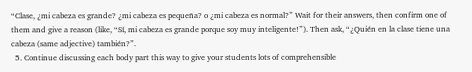“Clase, ¿mi cabeza es grande? ¿mi cabeza es pequeña? o ¿mi cabeza es normal?” Wait for their answers, then confirm one of them and give a reason (like, “Sí, mi cabeza es grande porque soy muy inteligente!”). Then ask, “¿Quién en la clase tiene una cabeza (same adjective) también?”.
  5. Continue discussing each body part this way to give your students lots of comprehensible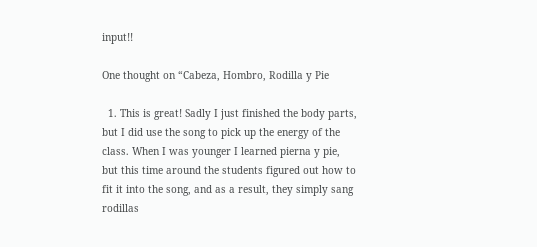input!!

One thought on “Cabeza, Hombro, Rodilla y Pie

  1. This is great! Sadly I just finished the body parts, but I did use the song to pick up the energy of the class. When I was younger I learned pierna y pie, but this time around the students figured out how to fit it into the song, and as a result, they simply sang rodillas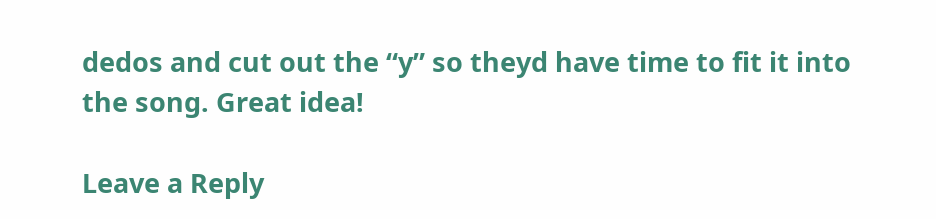dedos and cut out the “y” so theyd have time to fit it into the song. Great idea!

Leave a Reply